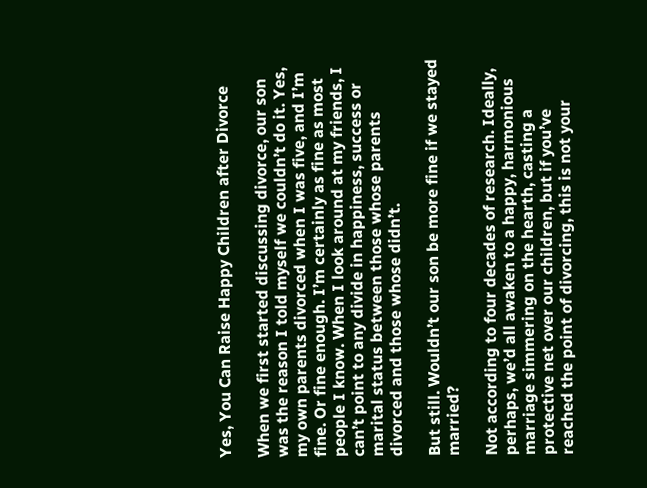Yes, You Can Raise Happy Children after Divorce

When we first started discussing divorce, our son was the reason I told myself we couldn’t do it. Yes, my own parents divorced when I was five, and I’m fine. Or fine enough. I’m certainly as fine as most people I know. When I look around at my friends, I can’t point to any divide in happiness, success or marital status between those whose parents divorced and those whose didn’t.

But still. Wouldn’t our son be more fine if we stayed married?

Not according to four decades of research. Ideally, perhaps, we’d all awaken to a happy, harmonious marriage simmering on the hearth, casting a protective net over our children, but if you’ve reached the point of divorcing, this is not your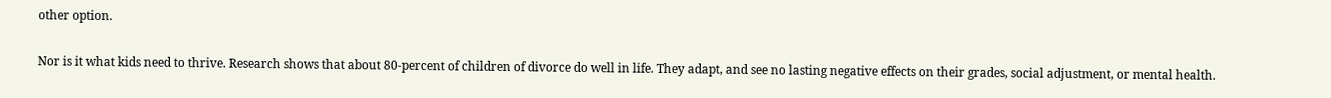other option.

Nor is it what kids need to thrive. Research shows that about 80-percent of children of divorce do well in life. They adapt, and see no lasting negative effects on their grades, social adjustment, or mental health.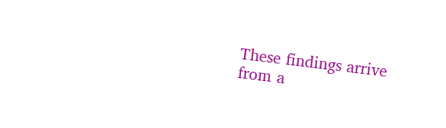These findings arrive from a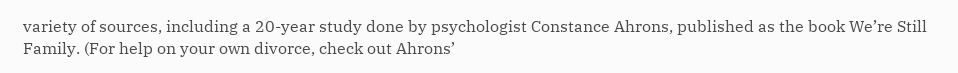variety of sources, including a 20-year study done by psychologist Constance Ahrons, published as the book We’re Still Family. (For help on your own divorce, check out Ahrons’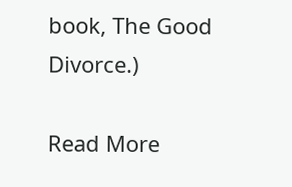book, The Good Divorce.)

Read More